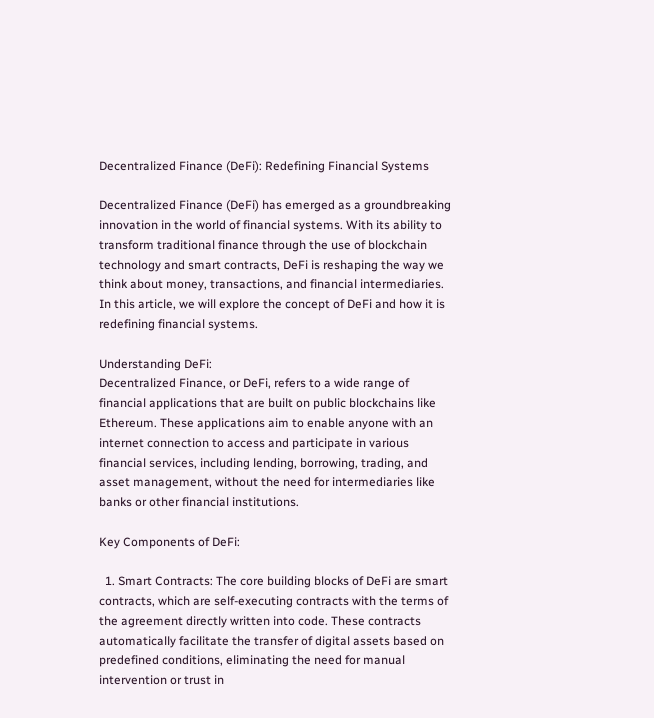Decentralized Finance (DeFi): Redefining Financial Systems

Decentralized Finance (DeFi) has emerged as a groundbreaking innovation in the world of financial systems. With its ability to transform traditional finance through the use of blockchain technology and smart contracts, DeFi is reshaping the way we think about money, transactions, and financial intermediaries. In this article, we will explore the concept of DeFi and how it is redefining financial systems.

Understanding DeFi:
Decentralized Finance, or DeFi, refers to a wide range of financial applications that are built on public blockchains like Ethereum. These applications aim to enable anyone with an internet connection to access and participate in various financial services, including lending, borrowing, trading, and asset management, without the need for intermediaries like banks or other financial institutions.

Key Components of DeFi:

  1. Smart Contracts: The core building blocks of DeFi are smart contracts, which are self-executing contracts with the terms of the agreement directly written into code. These contracts automatically facilitate the transfer of digital assets based on predefined conditions, eliminating the need for manual intervention or trust in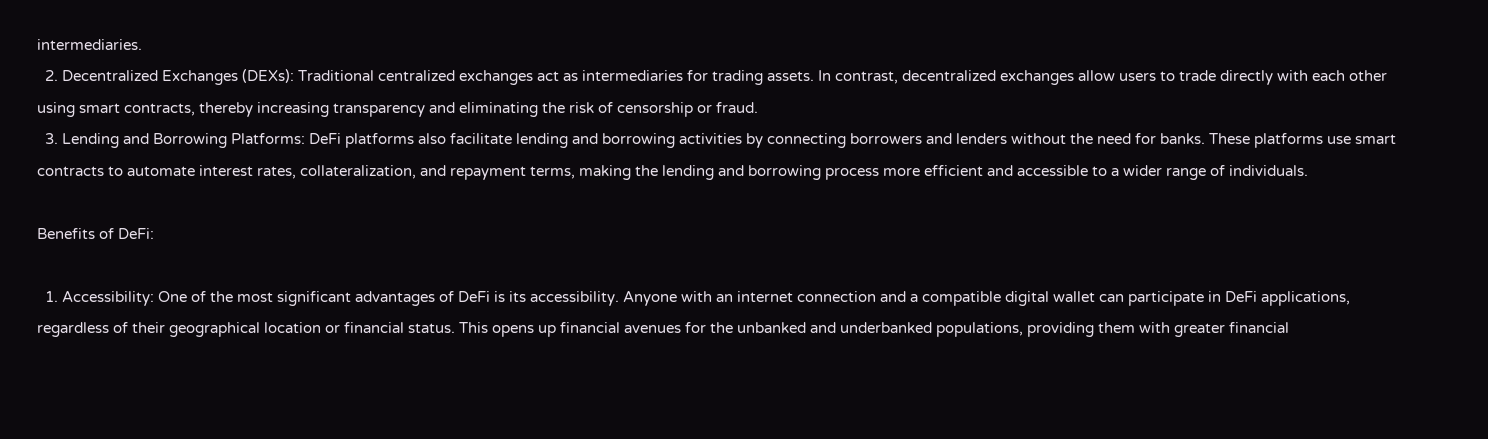intermediaries.
  2. Decentralized Exchanges (DEXs): Traditional centralized exchanges act as intermediaries for trading assets. In contrast, decentralized exchanges allow users to trade directly with each other using smart contracts, thereby increasing transparency and eliminating the risk of censorship or fraud.
  3. Lending and Borrowing Platforms: DeFi platforms also facilitate lending and borrowing activities by connecting borrowers and lenders without the need for banks. These platforms use smart contracts to automate interest rates, collateralization, and repayment terms, making the lending and borrowing process more efficient and accessible to a wider range of individuals.

Benefits of DeFi:

  1. Accessibility: One of the most significant advantages of DeFi is its accessibility. Anyone with an internet connection and a compatible digital wallet can participate in DeFi applications, regardless of their geographical location or financial status. This opens up financial avenues for the unbanked and underbanked populations, providing them with greater financial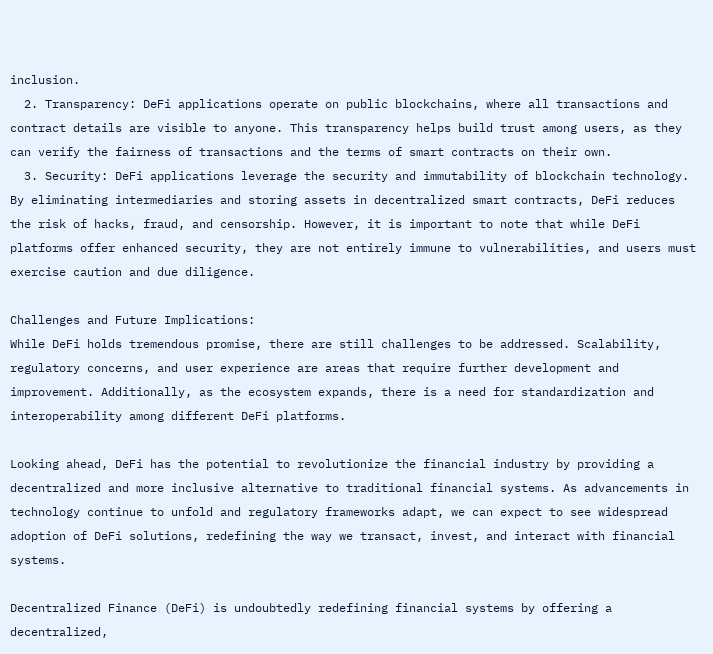inclusion.
  2. Transparency: DeFi applications operate on public blockchains, where all transactions and contract details are visible to anyone. This transparency helps build trust among users, as they can verify the fairness of transactions and the terms of smart contracts on their own.
  3. Security: DeFi applications leverage the security and immutability of blockchain technology. By eliminating intermediaries and storing assets in decentralized smart contracts, DeFi reduces the risk of hacks, fraud, and censorship. However, it is important to note that while DeFi platforms offer enhanced security, they are not entirely immune to vulnerabilities, and users must exercise caution and due diligence.

Challenges and Future Implications:
While DeFi holds tremendous promise, there are still challenges to be addressed. Scalability, regulatory concerns, and user experience are areas that require further development and improvement. Additionally, as the ecosystem expands, there is a need for standardization and interoperability among different DeFi platforms.

Looking ahead, DeFi has the potential to revolutionize the financial industry by providing a decentralized and more inclusive alternative to traditional financial systems. As advancements in technology continue to unfold and regulatory frameworks adapt, we can expect to see widespread adoption of DeFi solutions, redefining the way we transact, invest, and interact with financial systems.

Decentralized Finance (DeFi) is undoubtedly redefining financial systems by offering a decentralized,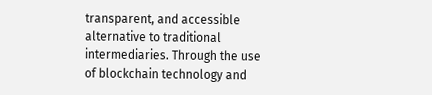transparent, and accessible alternative to traditional intermediaries. Through the use of blockchain technology and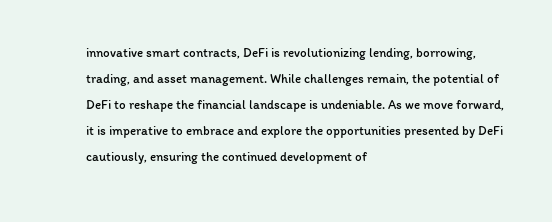innovative smart contracts, DeFi is revolutionizing lending, borrowing, trading, and asset management. While challenges remain, the potential of DeFi to reshape the financial landscape is undeniable. As we move forward, it is imperative to embrace and explore the opportunities presented by DeFi cautiously, ensuring the continued development of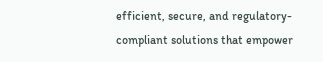efficient, secure, and regulatory-compliant solutions that empower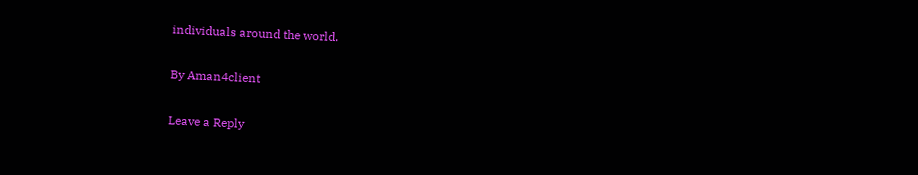individuals around the world.

By Aman4client

Leave a Reply